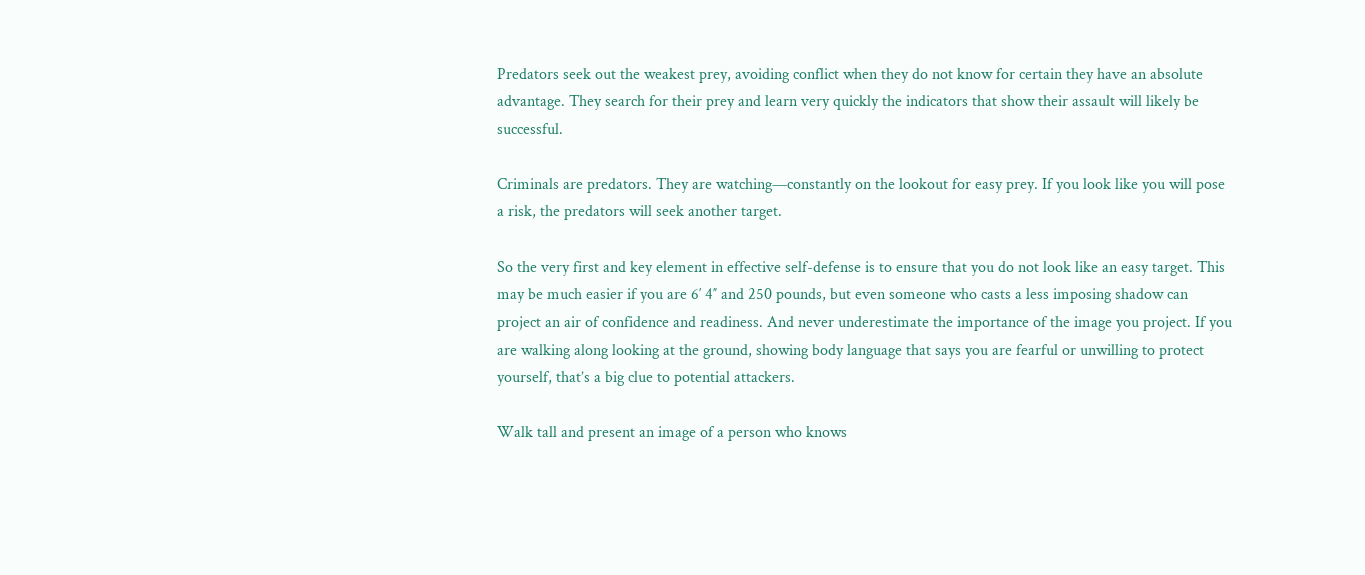Predators seek out the weakest prey, avoiding conflict when they do not know for certain they have an absolute advantage. They search for their prey and learn very quickly the indicators that show their assault will likely be successful.

Criminals are predators. They are watching—constantly on the lookout for easy prey. If you look like you will pose a risk, the predators will seek another target.

So the very first and key element in effective self-defense is to ensure that you do not look like an easy target. This may be much easier if you are 6′ 4″ and 250 pounds, but even someone who casts a less imposing shadow can project an air of confidence and readiness. And never underestimate the importance of the image you project. If you are walking along looking at the ground, showing body language that says you are fearful or unwilling to protect yourself, that’s a big clue to potential attackers.

Walk tall and present an image of a person who knows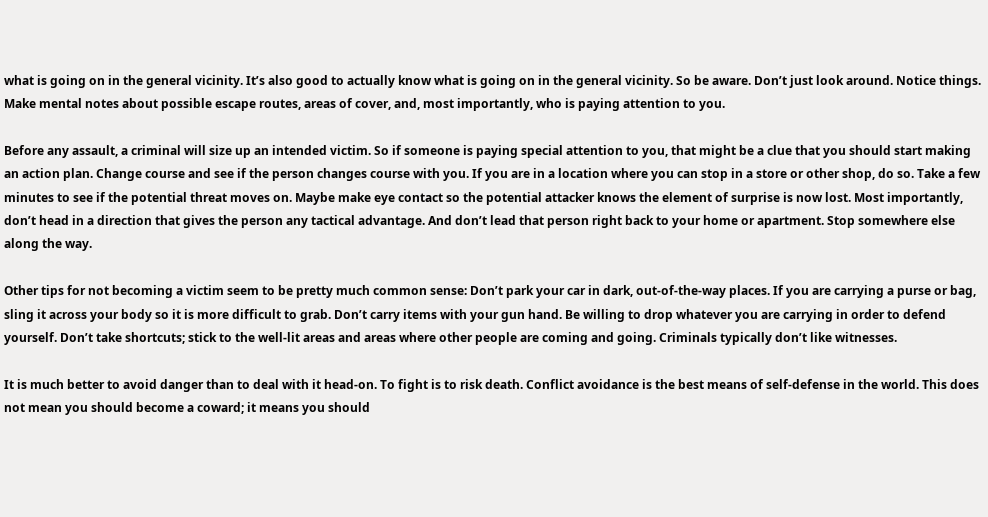what is going on in the general vicinity. It’s also good to actually know what is going on in the general vicinity. So be aware. Don’t just look around. Notice things. Make mental notes about possible escape routes, areas of cover, and, most importantly, who is paying attention to you.

Before any assault, a criminal will size up an intended victim. So if someone is paying special attention to you, that might be a clue that you should start making an action plan. Change course and see if the person changes course with you. If you are in a location where you can stop in a store or other shop, do so. Take a few minutes to see if the potential threat moves on. Maybe make eye contact so the potential attacker knows the element of surprise is now lost. Most importantly, don’t head in a direction that gives the person any tactical advantage. And don’t lead that person right back to your home or apartment. Stop somewhere else along the way.

Other tips for not becoming a victim seem to be pretty much common sense: Don’t park your car in dark, out-of-the-way places. If you are carrying a purse or bag, sling it across your body so it is more difficult to grab. Don’t carry items with your gun hand. Be willing to drop whatever you are carrying in order to defend yourself. Don’t take shortcuts; stick to the well-lit areas and areas where other people are coming and going. Criminals typically don’t like witnesses.

It is much better to avoid danger than to deal with it head-on. To fight is to risk death. Conflict avoidance is the best means of self-defense in the world. This does not mean you should become a coward; it means you should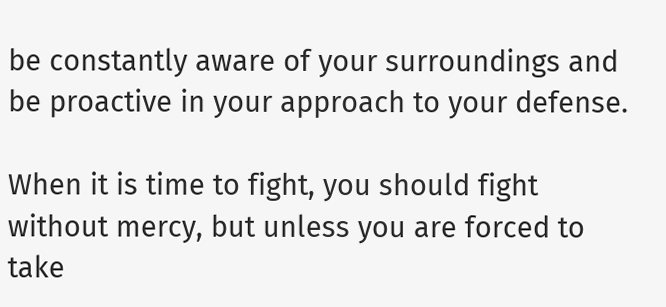be constantly aware of your surroundings and be proactive in your approach to your defense.

When it is time to fight, you should fight without mercy, but unless you are forced to take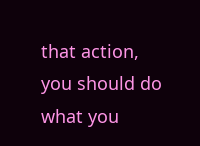that action, you should do what you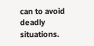can to avoid deadly situations.